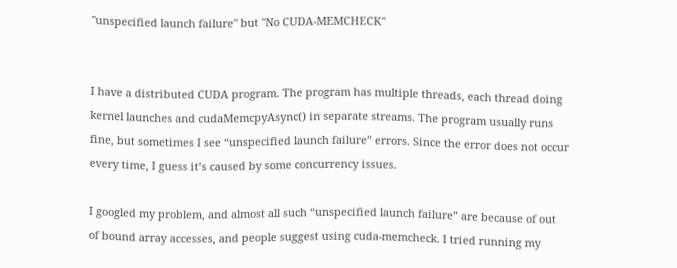"unspecified launch failure" but "No CUDA-MEMCHECK"


I have a distributed CUDA program. The program has multiple threads, each thread doing kernel launches and cudaMemcpyAsync() in separate streams. The program usually runs fine, but sometimes I see “unspecified launch failure” errors. Since the error does not occur every time, I guess it’s caused by some concurrency issues.

I googled my problem, and almost all such “unspecified launch failure” are because of out of bound array accesses, and people suggest using cuda-memcheck. I tried running my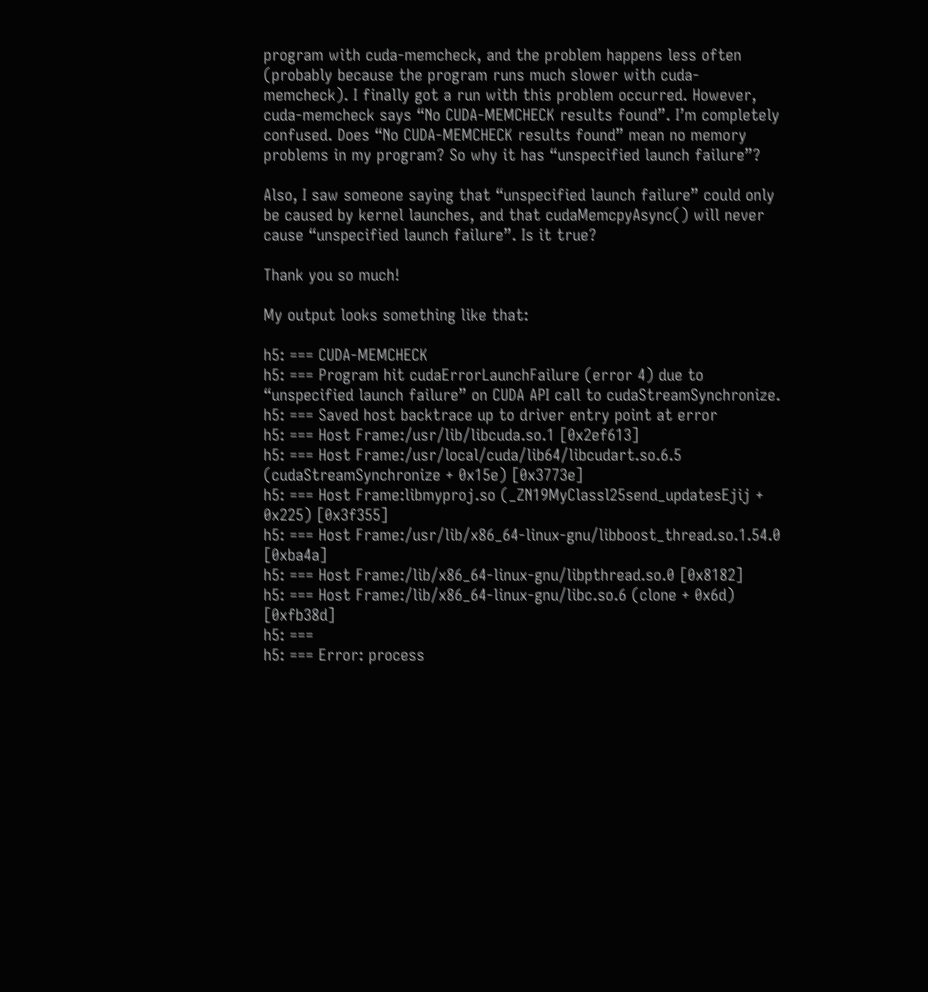program with cuda-memcheck, and the problem happens less often (probably because the program runs much slower with cuda-memcheck). I finally got a run with this problem occurred. However, cuda-memcheck says “No CUDA-MEMCHECK results found”. I’m completely confused. Does “No CUDA-MEMCHECK results found” mean no memory problems in my program? So why it has “unspecified launch failure”?

Also, I saw someone saying that “unspecified launch failure” could only be caused by kernel launches, and that cudaMemcpyAsync() will never cause “unspecified launch failure”. Is it true?

Thank you so much!

My output looks something like that:

h5: === CUDA-MEMCHECK
h5: === Program hit cudaErrorLaunchFailure (error 4) due to “unspecified launch failure” on CUDA API call to cudaStreamSynchronize.
h5: === Saved host backtrace up to driver entry point at error
h5: === Host Frame:/usr/lib/libcuda.so.1 [0x2ef613]
h5: === Host Frame:/usr/local/cuda/lib64/libcudart.so.6.5 (cudaStreamSynchronize + 0x15e) [0x3773e]
h5: === Host Frame:libmyproj.so (_ZN19MyClassl25send_updatesEjij + 0x225) [0x3f355]
h5: === Host Frame:/usr/lib/x86_64-linux-gnu/libboost_thread.so.1.54.0 [0xba4a]
h5: === Host Frame:/lib/x86_64-linux-gnu/libpthread.so.0 [0x8182]
h5: === Host Frame:/lib/x86_64-linux-gnu/libc.so.6 (clone + 0x6d) [0xfb38d]
h5: ===
h5: === Error: process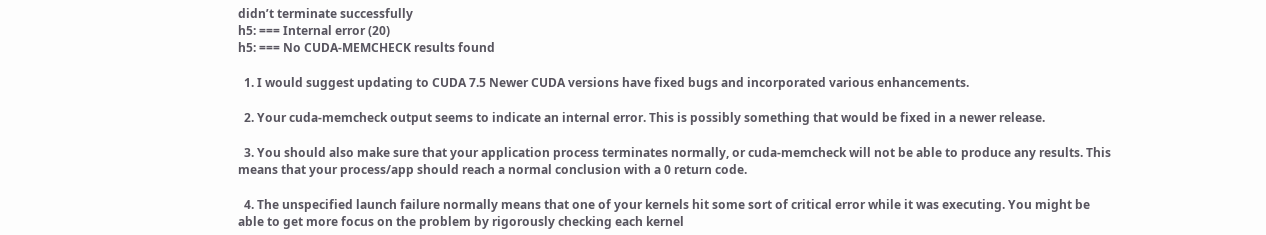didn’t terminate successfully
h5: === Internal error (20)
h5: === No CUDA-MEMCHECK results found

  1. I would suggest updating to CUDA 7.5 Newer CUDA versions have fixed bugs and incorporated various enhancements.

  2. Your cuda-memcheck output seems to indicate an internal error. This is possibly something that would be fixed in a newer release.

  3. You should also make sure that your application process terminates normally, or cuda-memcheck will not be able to produce any results. This means that your process/app should reach a normal conclusion with a 0 return code.

  4. The unspecified launch failure normally means that one of your kernels hit some sort of critical error while it was executing. You might be able to get more focus on the problem by rigorously checking each kernel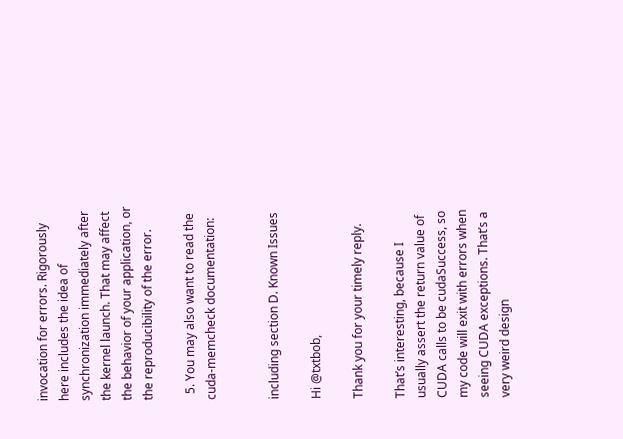invocation for errors. Rigorously here includes the idea of synchronization immediately after the kernel launch. That may affect the behavior of your application, or the reproducibility of the error.

  5. You may also want to read the cuda-memcheck documentation:


including section D. Known Issues

Hi @txtbob,

Thank you for your timely reply.

That’s interesting, because I usually assert the return value of CUDA calls to be cudaSuccess, so my code will exit with errors when seeing CUDA exceptions. That’s a very weird design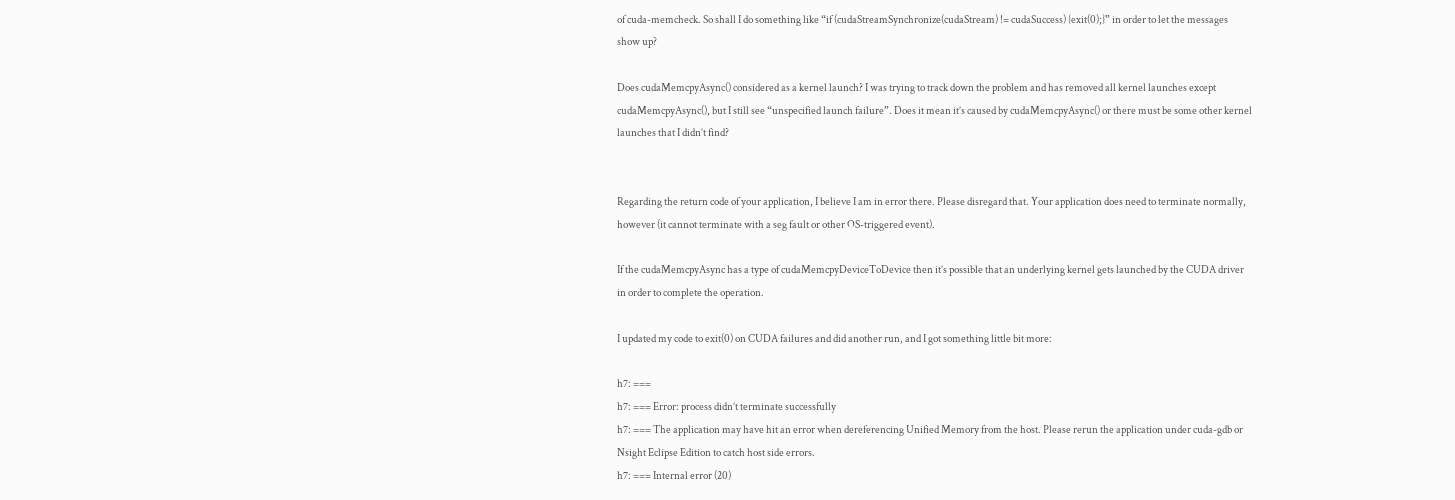of cuda-memcheck. So shall I do something like “if (cudaStreamSynchronize(cudaStream) != cudaSuccess) {exit(0);}” in order to let the messages show up?

Does cudaMemcpyAsync() considered as a kernel launch? I was trying to track down the problem and has removed all kernel launches except cudaMemcpyAsync(), but I still see “unspecified launch failure”. Does it mean it’s caused by cudaMemcpyAsync() or there must be some other kernel launches that I didn’t find?


Regarding the return code of your application, I believe I am in error there. Please disregard that. Your application does need to terminate normally, however (it cannot terminate with a seg fault or other OS-triggered event).

If the cudaMemcpyAsync has a type of cudaMemcpyDeviceToDevice then it’s possible that an underlying kernel gets launched by the CUDA driver in order to complete the operation.

I updated my code to exit(0) on CUDA failures and did another run, and I got something little bit more:

h7: ===
h7: === Error: process didn’t terminate successfully
h7: === The application may have hit an error when dereferencing Unified Memory from the host. Please rerun the application under cuda-gdb or Nsight Eclipse Edition to catch host side errors.
h7: === Internal error (20)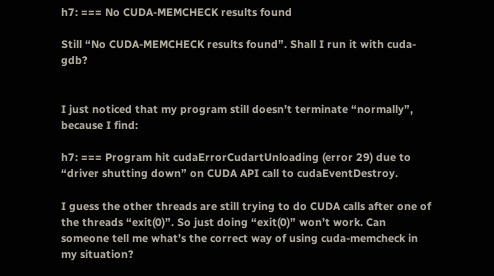h7: === No CUDA-MEMCHECK results found

Still “No CUDA-MEMCHECK results found”. Shall I run it with cuda-gdb?


I just noticed that my program still doesn’t terminate “normally”, because I find:

h7: === Program hit cudaErrorCudartUnloading (error 29) due to “driver shutting down” on CUDA API call to cudaEventDestroy.

I guess the other threads are still trying to do CUDA calls after one of the threads “exit(0)”. So just doing “exit(0)” won’t work. Can someone tell me what’s the correct way of using cuda-memcheck in my situation?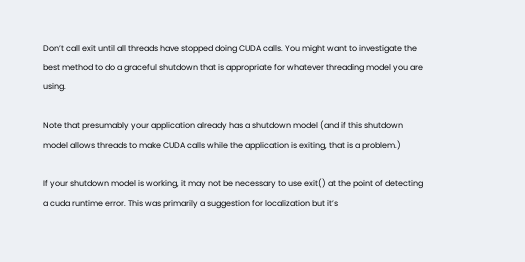Don’t call exit until all threads have stopped doing CUDA calls. You might want to investigate the best method to do a graceful shutdown that is appropriate for whatever threading model you are using.

Note that presumably your application already has a shutdown model (and if this shutdown model allows threads to make CUDA calls while the application is exiting, that is a problem.)

If your shutdown model is working, it may not be necessary to use exit() at the point of detecting a cuda runtime error. This was primarily a suggestion for localization but it’s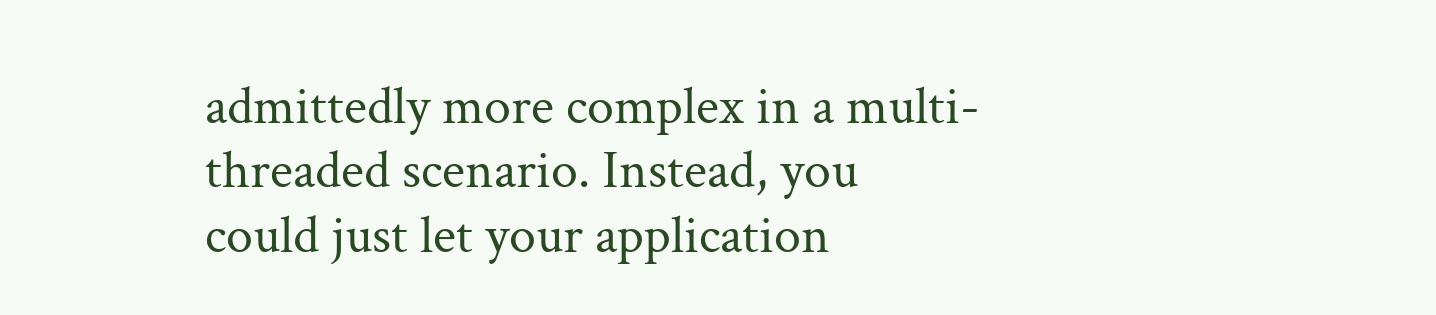admittedly more complex in a multi-threaded scenario. Instead, you could just let your application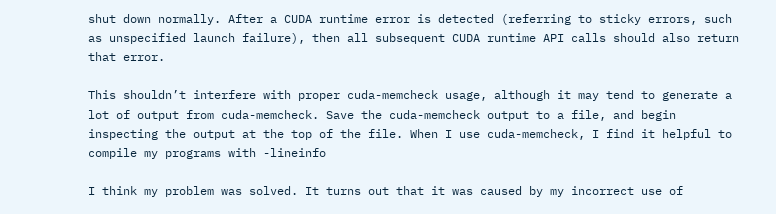shut down normally. After a CUDA runtime error is detected (referring to sticky errors, such as unspecified launch failure), then all subsequent CUDA runtime API calls should also return that error.

This shouldn’t interfere with proper cuda-memcheck usage, although it may tend to generate a lot of output from cuda-memcheck. Save the cuda-memcheck output to a file, and begin inspecting the output at the top of the file. When I use cuda-memcheck, I find it helpful to compile my programs with -lineinfo

I think my problem was solved. It turns out that it was caused by my incorrect use of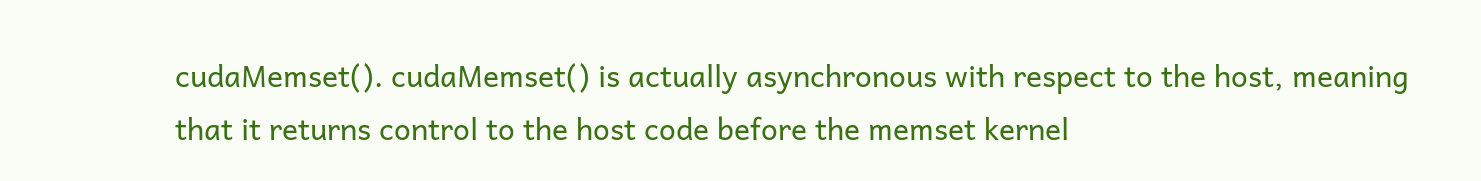cudaMemset(). cudaMemset() is actually asynchronous with respect to the host, meaning that it returns control to the host code before the memset kernel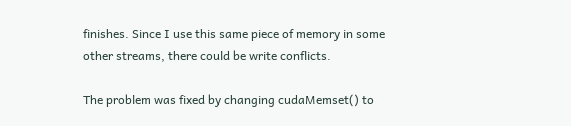finishes. Since I use this same piece of memory in some other streams, there could be write conflicts.

The problem was fixed by changing cudaMemset() to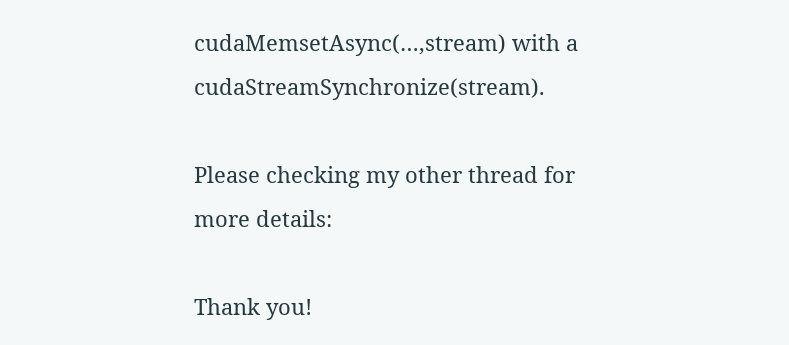cudaMemsetAsync(…,stream) with a cudaStreamSynchronize(stream).

Please checking my other thread for more details:

Thank you!